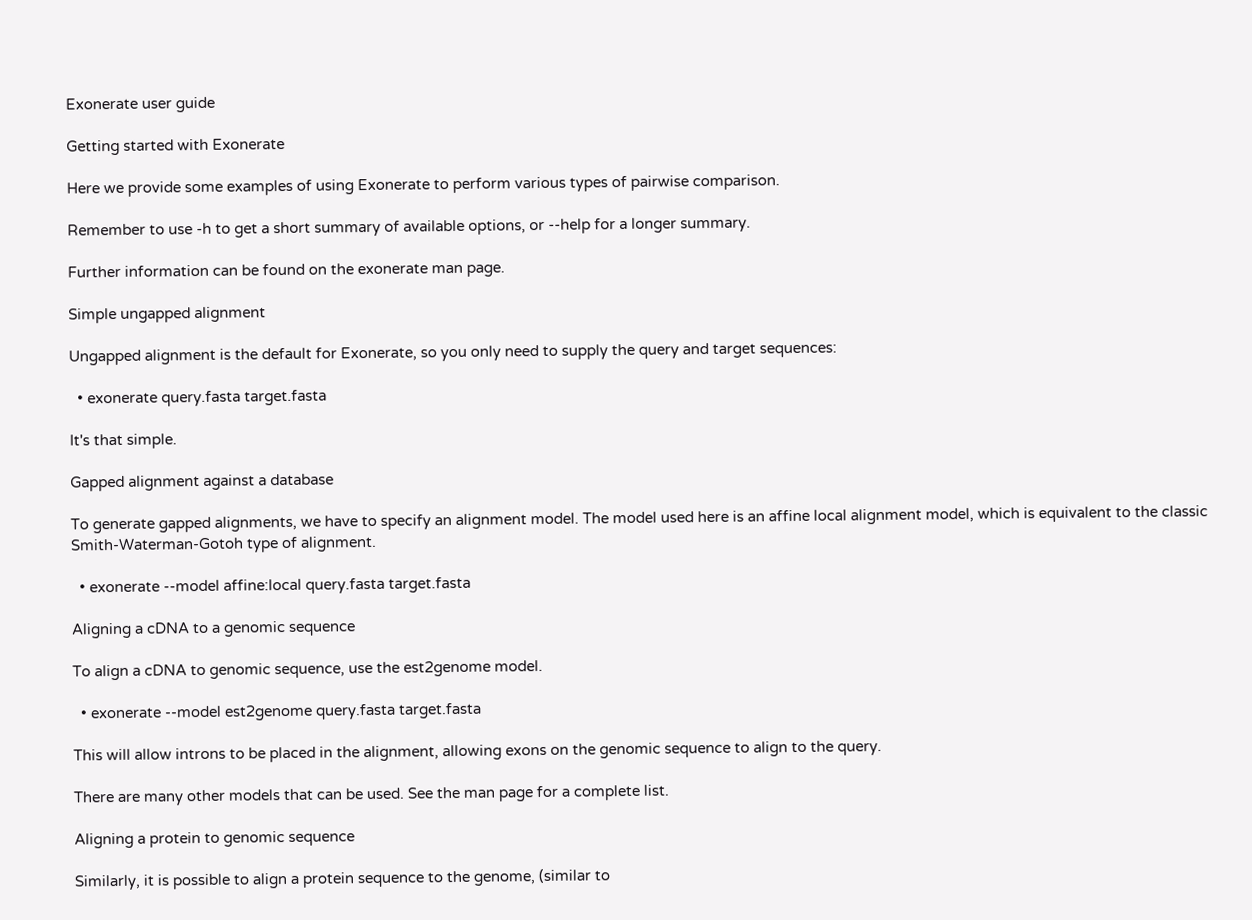Exonerate user guide

Getting started with Exonerate

Here we provide some examples of using Exonerate to perform various types of pairwise comparison.

Remember to use -h to get a short summary of available options, or --help for a longer summary.

Further information can be found on the exonerate man page.

Simple ungapped alignment

Ungapped alignment is the default for Exonerate, so you only need to supply the query and target sequences:

  • exonerate query.fasta target.fasta

It's that simple.

Gapped alignment against a database

To generate gapped alignments, we have to specify an alignment model. The model used here is an affine local alignment model, which is equivalent to the classic Smith-Waterman-Gotoh type of alignment.

  • exonerate --model affine:local query.fasta target.fasta

Aligning a cDNA to a genomic sequence

To align a cDNA to genomic sequence, use the est2genome model.

  • exonerate --model est2genome query.fasta target.fasta

This will allow introns to be placed in the alignment, allowing exons on the genomic sequence to align to the query.

There are many other models that can be used. See the man page for a complete list.

Aligning a protein to genomic sequence

Similarly, it is possible to align a protein sequence to the genome, (similar to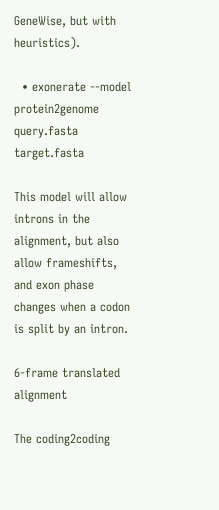GeneWise, but with heuristics).

  • exonerate --model protein2genome query.fasta target.fasta

This model will allow introns in the alignment, but also allow frameshifts, and exon phase changes when a codon is split by an intron.

6-frame translated alignment

The coding2coding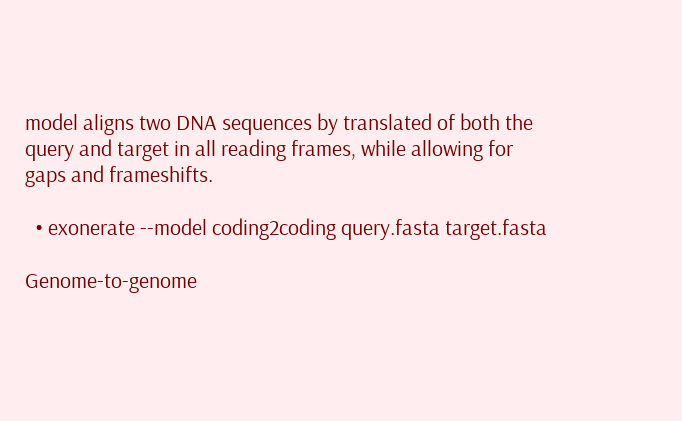model aligns two DNA sequences by translated of both the query and target in all reading frames, while allowing for gaps and frameshifts.

  • exonerate --model coding2coding query.fasta target.fasta

Genome-to-genome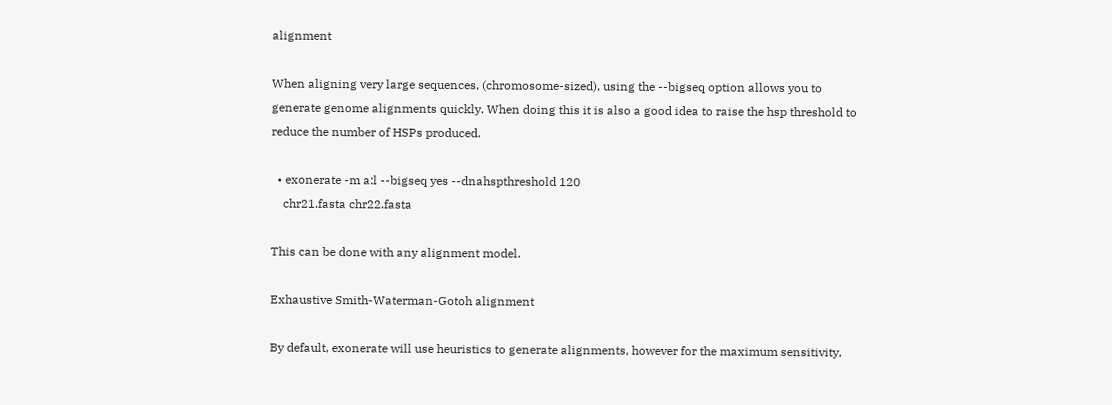alignment

When aligning very large sequences, (chromosome-sized), using the --bigseq option allows you to generate genome alignments quickly. When doing this it is also a good idea to raise the hsp threshold to reduce the number of HSPs produced.

  • exonerate -m a:l --bigseq yes --dnahspthreshold 120
    chr21.fasta chr22.fasta

This can be done with any alignment model.

Exhaustive Smith-Waterman-Gotoh alignment

By default, exonerate will use heuristics to generate alignments, however for the maximum sensitivity,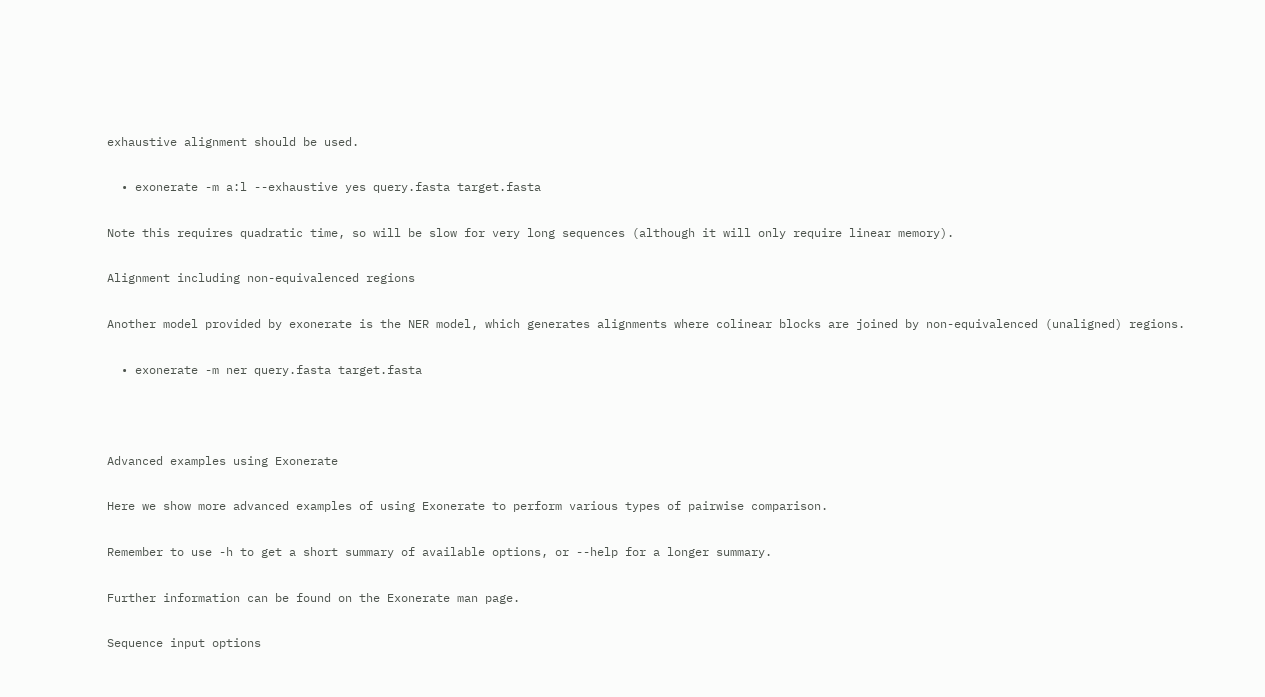exhaustive alignment should be used.

  • exonerate -m a:l --exhaustive yes query.fasta target.fasta

Note this requires quadratic time, so will be slow for very long sequences (although it will only require linear memory).

Alignment including non-equivalenced regions

Another model provided by exonerate is the NER model, which generates alignments where colinear blocks are joined by non-equivalenced (unaligned) regions.

  • exonerate -m ner query.fasta target.fasta



Advanced examples using Exonerate

Here we show more advanced examples of using Exonerate to perform various types of pairwise comparison.

Remember to use -h to get a short summary of available options, or --help for a longer summary.

Further information can be found on the Exonerate man page.

Sequence input options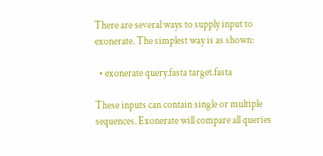There are several ways to supply input to exonerate. The simplest way is as shown:

  • exonerate query.fasta target.fasta

These inputs can contain single or multiple sequences. Exonerate will compare all queries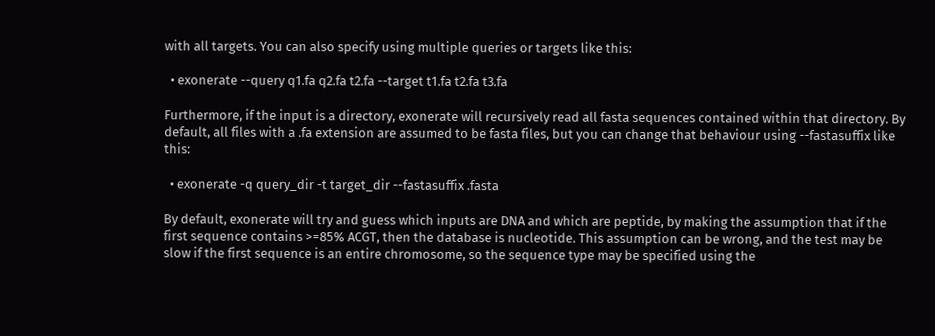with all targets. You can also specify using multiple queries or targets like this:

  • exonerate --query q1.fa q2.fa t2.fa --target t1.fa t2.fa t3.fa

Furthermore, if the input is a directory, exonerate will recursively read all fasta sequences contained within that directory. By default, all files with a .fa extension are assumed to be fasta files, but you can change that behaviour using --fastasuffix like this:

  • exonerate -q query_dir -t target_dir --fastasuffix .fasta

By default, exonerate will try and guess which inputs are DNA and which are peptide, by making the assumption that if the first sequence contains >=85% ACGT, then the database is nucleotide. This assumption can be wrong, and the test may be slow if the first sequence is an entire chromosome, so the sequence type may be specified using the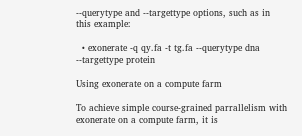--querytype and --targettype options, such as in this example:

  • exonerate -q qy.fa -t tg.fa --querytype dna --targettype protein

Using exonerate on a compute farm

To achieve simple course-grained parrallelism with exonerate on a compute farm, it is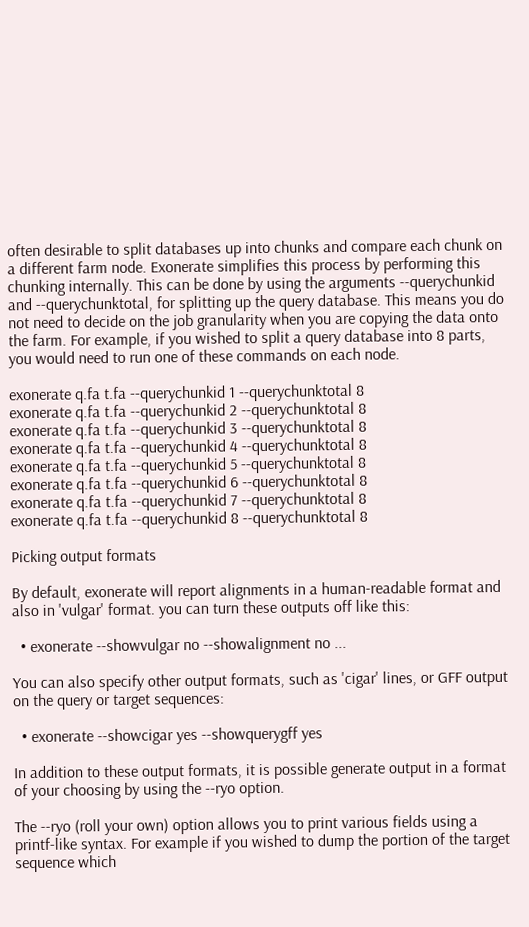often desirable to split databases up into chunks and compare each chunk on a different farm node. Exonerate simplifies this process by performing this chunking internally. This can be done by using the arguments --querychunkid and --querychunktotal, for splitting up the query database. This means you do not need to decide on the job granularity when you are copying the data onto the farm. For example, if you wished to split a query database into 8 parts, you would need to run one of these commands on each node.

exonerate q.fa t.fa --querychunkid 1 --querychunktotal 8
exonerate q.fa t.fa --querychunkid 2 --querychunktotal 8
exonerate q.fa t.fa --querychunkid 3 --querychunktotal 8
exonerate q.fa t.fa --querychunkid 4 --querychunktotal 8
exonerate q.fa t.fa --querychunkid 5 --querychunktotal 8
exonerate q.fa t.fa --querychunkid 6 --querychunktotal 8
exonerate q.fa t.fa --querychunkid 7 --querychunktotal 8
exonerate q.fa t.fa --querychunkid 8 --querychunktotal 8

Picking output formats

By default, exonerate will report alignments in a human-readable format and also in 'vulgar' format. you can turn these outputs off like this:

  • exonerate --showvulgar no --showalignment no ...

You can also specify other output formats, such as 'cigar' lines, or GFF output on the query or target sequences:

  • exonerate --showcigar yes --showquerygff yes

In addition to these output formats, it is possible generate output in a format of your choosing by using the --ryo option.

The --ryo (roll your own) option allows you to print various fields using a printf-like syntax. For example if you wished to dump the portion of the target sequence which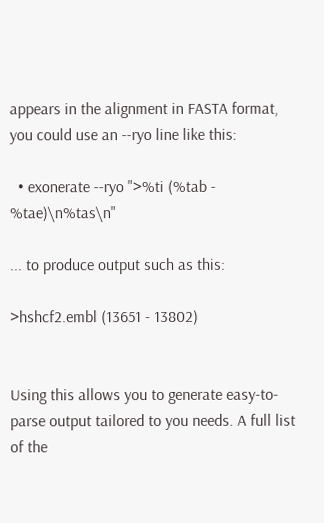appears in the alignment in FASTA format, you could use an --ryo line like this:

  • exonerate --ryo ">%ti (%tab - %tae)\n%tas\n"

... to produce output such as this:

>hshcf2.embl (13651 - 13802)


Using this allows you to generate easy-to-parse output tailored to you needs. A full list of the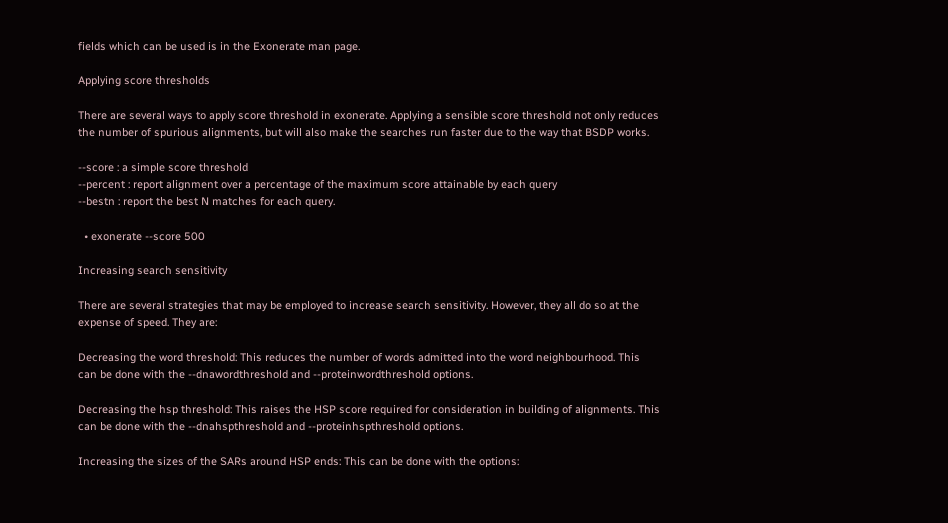fields which can be used is in the Exonerate man page.

Applying score thresholds

There are several ways to apply score threshold in exonerate. Applying a sensible score threshold not only reduces the number of spurious alignments, but will also make the searches run faster due to the way that BSDP works.

--score : a simple score threshold
--percent : report alignment over a percentage of the maximum score attainable by each query
--bestn : report the best N matches for each query.

  • exonerate --score 500

Increasing search sensitivity

There are several strategies that may be employed to increase search sensitivity. However, they all do so at the expense of speed. They are:

Decreasing the word threshold: This reduces the number of words admitted into the word neighbourhood. This can be done with the --dnawordthreshold and --proteinwordthreshold options.

Decreasing the hsp threshold: This raises the HSP score required for consideration in building of alignments. This can be done with the --dnahspthreshold and --proteinhspthreshold options.

Increasing the sizes of the SARs around HSP ends: This can be done with the options: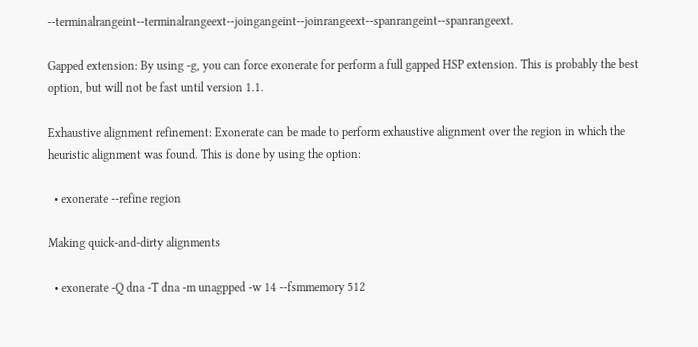--terminalrangeint--terminalrangeext--joingangeint--joinrangeext--spanrangeint--spanrangeext.

Gapped extension: By using -g, you can force exonerate for perform a full gapped HSP extension. This is probably the best option, but will not be fast until version 1.1.

Exhaustive alignment refinement: Exonerate can be made to perform exhaustive alignment over the region in which the heuristic alignment was found. This is done by using the option:

  • exonerate --refine region

Making quick-and-dirty alignments

  • exonerate -Q dna -T dna -m unagpped -w 14 --fsmmemory 512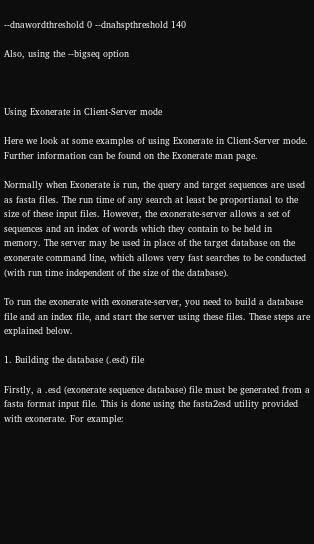--dnawordthreshold 0 --dnahspthreshold 140

Also, using the --bigseq option



Using Exonerate in Client-Server mode

Here we look at some examples of using Exonerate in Client-Server mode. Further information can be found on the Exonerate man page.

Normally when Exonerate is run, the query and target sequences are used as fasta files. The run time of any search at least be proportianal to the size of these input files. However, the exonerate-server allows a set of sequences and an index of words which they contain to be held in memory. The server may be used in place of the target database on the exonerate command line, which allows very fast searches to be conducted (with run time independent of the size of the database).

To run the exonerate with exonerate-server, you need to build a database file and an index file, and start the server using these files. These steps are explained below.

1. Building the database (.esd) file

Firstly, a .esd (exonerate sequence database) file must be generated from a fasta format input file. This is done using the fasta2esd utility provided with exonerate. For example: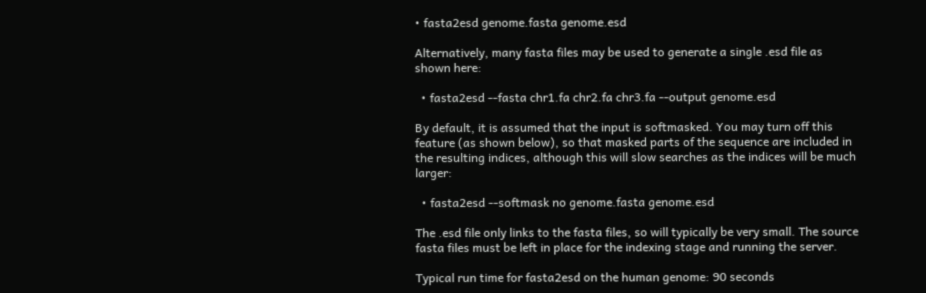• fasta2esd genome.fasta genome.esd

Alternatively, many fasta files may be used to generate a single .esd file as shown here:

  • fasta2esd --fasta chr1.fa chr2.fa chr3.fa --output genome.esd

By default, it is assumed that the input is softmasked. You may turn off this feature (as shown below), so that masked parts of the sequence are included in the resulting indices, although this will slow searches as the indices will be much larger:

  • fasta2esd --softmask no genome.fasta genome.esd

The .esd file only links to the fasta files, so will typically be very small. The source fasta files must be left in place for the indexing stage and running the server.

Typical run time for fasta2esd on the human genome: 90 seconds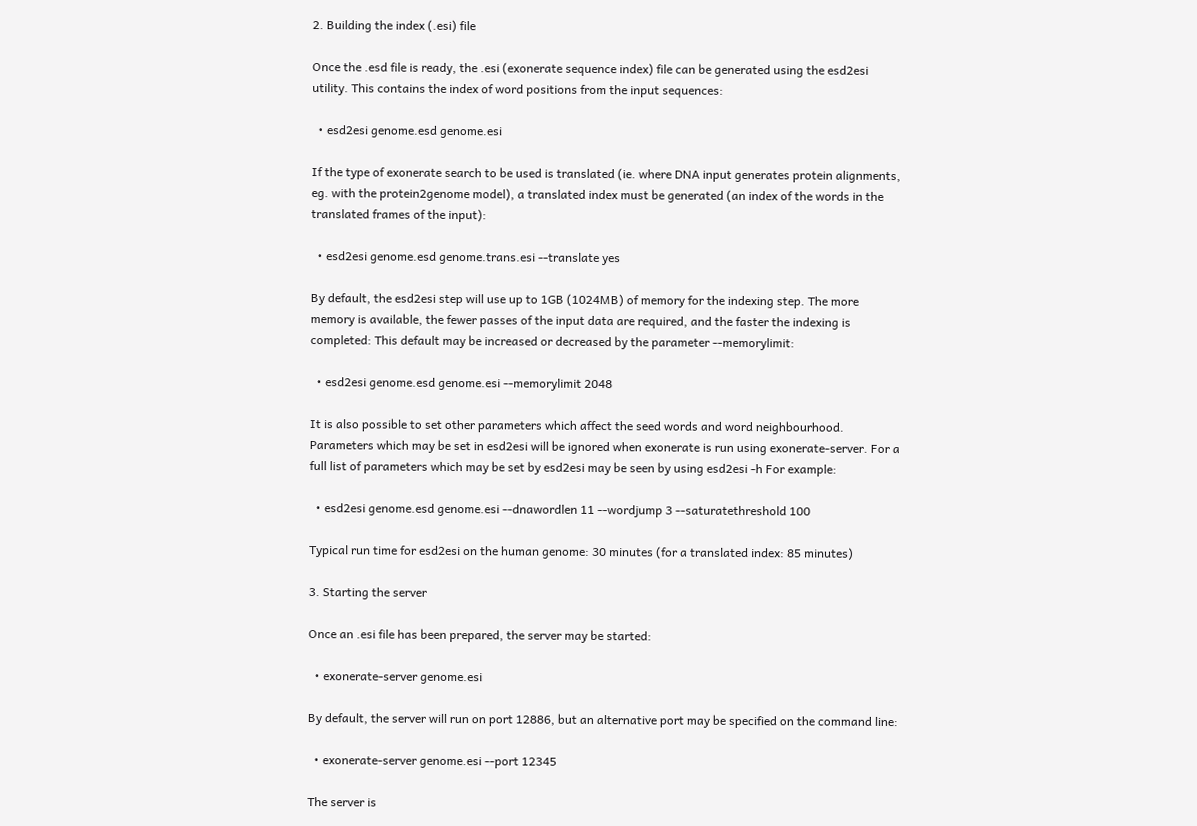2. Building the index (.esi) file

Once the .esd file is ready, the .esi (exonerate sequence index) file can be generated using the esd2esi utility. This contains the index of word positions from the input sequences:

  • esd2esi genome.esd genome.esi

If the type of exonerate search to be used is translated (ie. where DNA input generates protein alignments, eg. with the protein2genome model), a translated index must be generated (an index of the words in the translated frames of the input):

  • esd2esi genome.esd genome.trans.esi --translate yes

By default, the esd2esi step will use up to 1GB (1024MB) of memory for the indexing step. The more memory is available, the fewer passes of the input data are required, and the faster the indexing is completed: This default may be increased or decreased by the parameter --memorylimit:

  • esd2esi genome.esd genome.esi --memorylimit 2048

It is also possible to set other parameters which affect the seed words and word neighbourhood. Parameters which may be set in esd2esi will be ignored when exonerate is run using exonerate-server. For a full list of parameters which may be set by esd2esi may be seen by using esd2esi -h For example:

  • esd2esi genome.esd genome.esi --dnawordlen 11 --wordjump 3 --saturatethreshold 100

Typical run time for esd2esi on the human genome: 30 minutes (for a translated index: 85 minutes)

3. Starting the server

Once an .esi file has been prepared, the server may be started:

  • exonerate-server genome.esi

By default, the server will run on port 12886, but an alternative port may be specified on the command line:

  • exonerate-server genome.esi --port 12345

The server is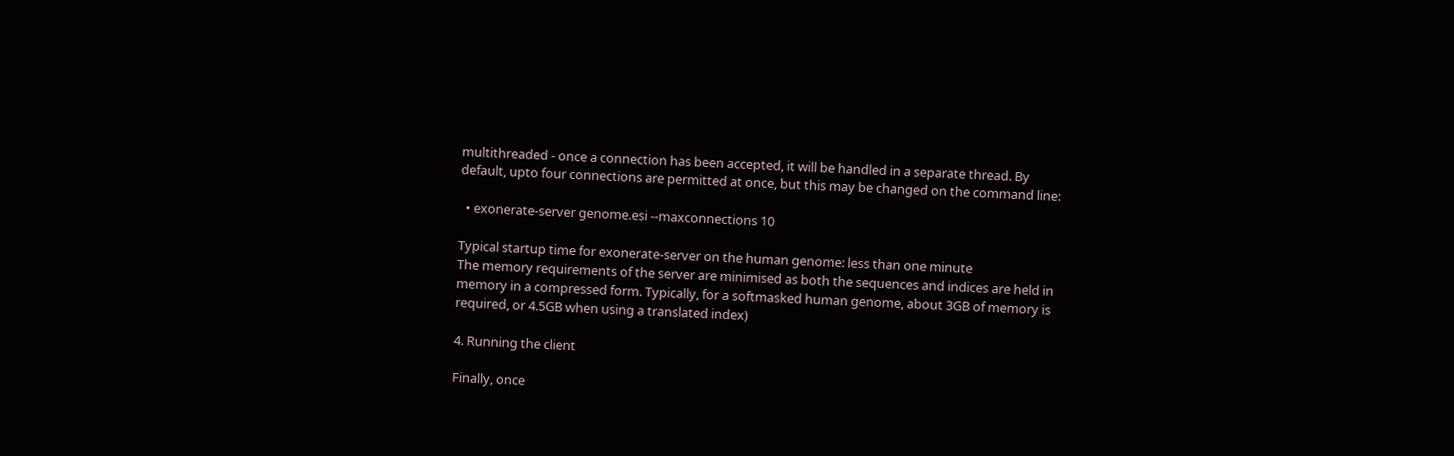multithreaded - once a connection has been accepted, it will be handled in a separate thread. By default, upto four connections are permitted at once, but this may be changed on the command line:

  • exonerate-server genome.esi --maxconnections 10

Typical startup time for exonerate-server on the human genome: less than one minute
The memory requirements of the server are minimised as both the sequences and indices are held in memory in a compressed form. Typically, for a softmasked human genome, about 3GB of memory is required, or 4.5GB when using a translated index)

4. Running the client

Finally, once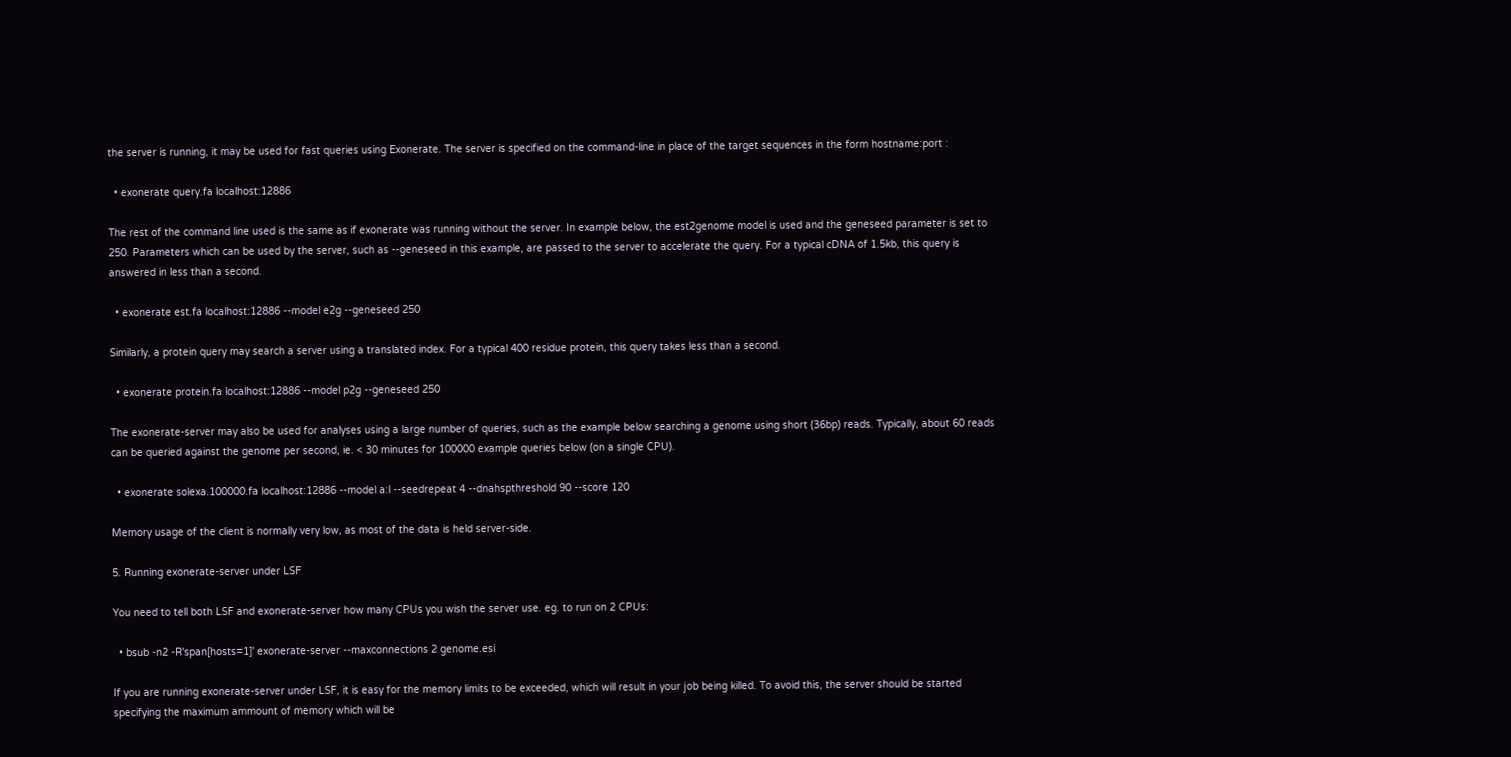the server is running, it may be used for fast queries using Exonerate. The server is specified on the command-line in place of the target sequences in the form hostname:port :

  • exonerate query.fa localhost:12886

The rest of the command line used is the same as if exonerate was running without the server. In example below, the est2genome model is used and the geneseed parameter is set to 250. Parameters which can be used by the server, such as --geneseed in this example, are passed to the server to accelerate the query. For a typical cDNA of 1.5kb, this query is answered in less than a second.

  • exonerate est.fa localhost:12886 --model e2g --geneseed 250

Similarly, a protein query may search a server using a translated index. For a typical 400 residue protein, this query takes less than a second.

  • exonerate protein.fa localhost:12886 --model p2g --geneseed 250

The exonerate-server may also be used for analyses using a large number of queries, such as the example below searching a genome using short (36bp) reads. Typically, about 60 reads can be queried against the genome per second, ie. < 30 minutes for 100000 example queries below (on a single CPU).

  • exonerate solexa.100000.fa localhost:12886 --model a:l --seedrepeat 4 --dnahspthreshold 90 --score 120

Memory usage of the client is normally very low, as most of the data is held server-side.

5. Running exonerate-server under LSF

You need to tell both LSF and exonerate-server how many CPUs you wish the server use. eg. to run on 2 CPUs:

  • bsub -n2 -R'span[hosts=1]' exonerate-server --maxconnections 2 genome.esi

If you are running exonerate-server under LSF, it is easy for the memory limits to be exceeded, which will result in your job being killed. To avoid this, the server should be started specifying the maximum ammount of memory which will be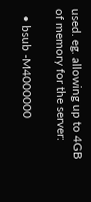used. eg. allowing up to 4GB of memory for the server:

  • bsub -M4000000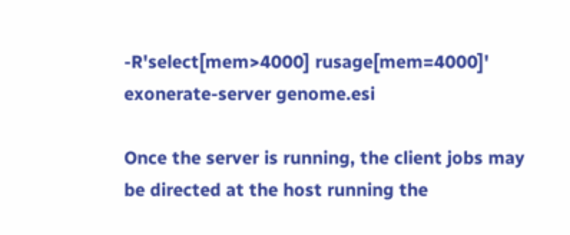-R'select[mem>4000] rusage[mem=4000]' exonerate-server genome.esi

Once the server is running, the client jobs may be directed at the host running the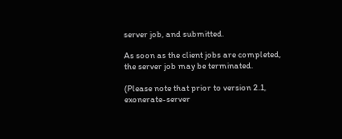server job, and submitted.

As soon as the client jobs are completed, the server job may be terminated.

(Please note that prior to version 2.1, exonerate-server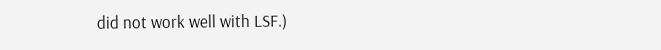did not work well with LSF.)